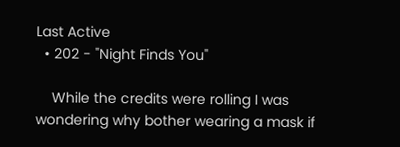Last Active
  • 202 - "Night Finds You"

    While the credits were rolling I was wondering why bother wearing a mask if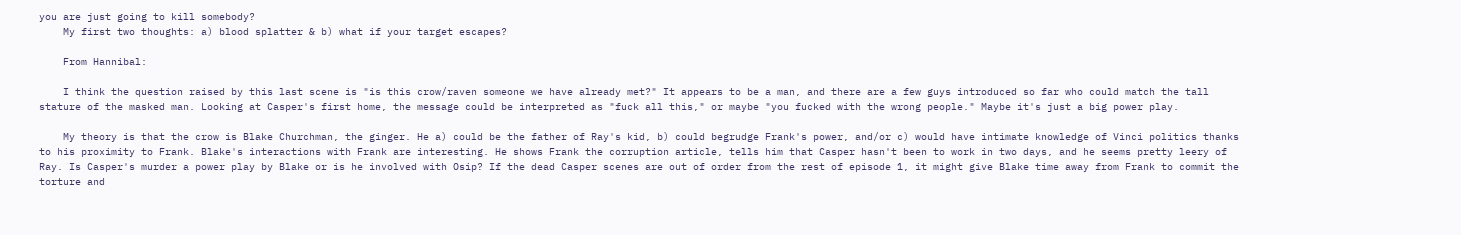you are just going to kill somebody?
    My first two thoughts: a) blood splatter & b) what if your target escapes?

    From Hannibal:

    I think the question raised by this last scene is "is this crow/raven someone we have already met?" It appears to be a man, and there are a few guys introduced so far who could match the tall stature of the masked man. Looking at Casper's first home, the message could be interpreted as "fuck all this," or maybe "you fucked with the wrong people." Maybe it's just a big power play.

    My theory is that the crow is Blake Churchman, the ginger. He a) could be the father of Ray's kid, b) could begrudge Frank's power, and/or c) would have intimate knowledge of Vinci politics thanks to his proximity to Frank. Blake's interactions with Frank are interesting. He shows Frank the corruption article, tells him that Casper hasn't been to work in two days, and he seems pretty leery of Ray. Is Casper's murder a power play by Blake or is he involved with Osip? If the dead Casper scenes are out of order from the rest of episode 1, it might give Blake time away from Frank to commit the torture and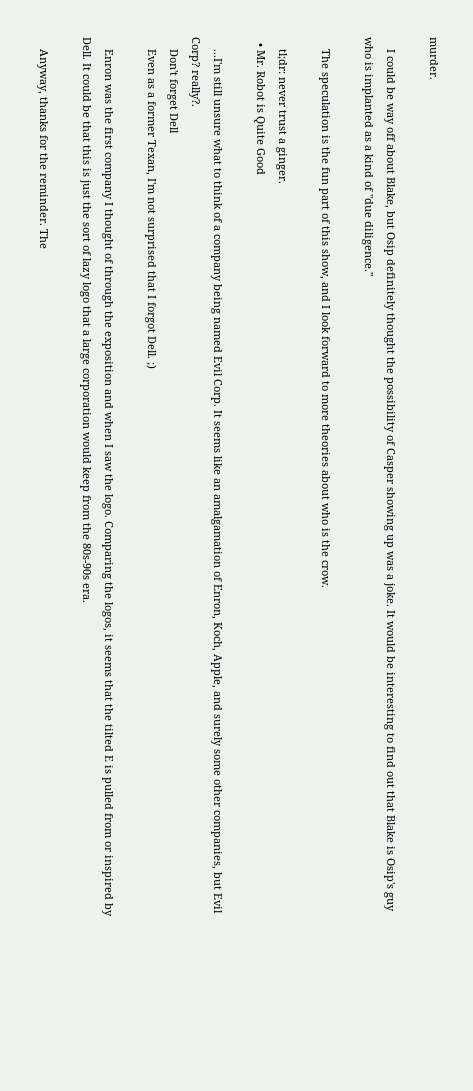murder.

    I could be way off about Blake, but Osip definitely thought the possibility of Casper showing up was a joke. It would be interesting to find out that Blake is Osip's guy who is implanted as a kind of "due diligence."

    The speculation is the fun part of this show, and I look forward to more theories about who is the crow.

    tl;dr: never trust a ginger.
  • Mr. Robot is Quite Good

    ...I'm still unsure what to think of a company being named Evil Corp. It seems like an amalgamation of Enron, Koch, Apple, and surely some other companies, but Evil Corp? really?.
    Don't forget Dell
    Even as a former Texan, I'm not surprised that I forgot Dell. ;)

    Enron was the first company I thought of through the exposition and when I saw the logo. Comparing the logos, it seems that the tilted E is pulled from or inspired by Dell. It could be that this is just the sort of lazy logo that a large corporation would keep from the 80s-90s era.

    Anyway, thanks for the reminder. The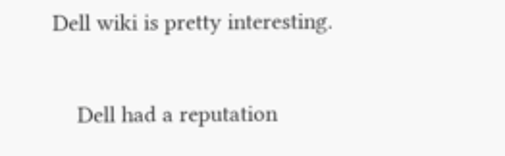Dell wiki is pretty interesting.

    Dell had a reputation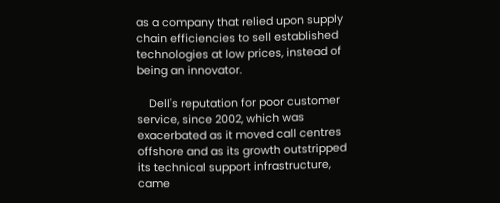as a company that relied upon supply chain efficiencies to sell established technologies at low prices, instead of being an innovator.

    Dell's reputation for poor customer service, since 2002, which was exacerbated as it moved call centres offshore and as its growth outstripped its technical support infrastructure, came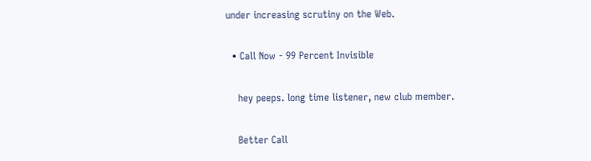under increasing scrutiny on the Web.

  • Call Now - 99 Percent Invisible

    hey peeps. long time listener, new club member.

    Better Call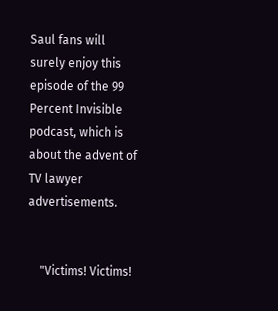Saul fans will surely enjoy this episode of the 99 Percent Invisible podcast, which is about the advent of TV lawyer advertisements.


    "Victims! Victims!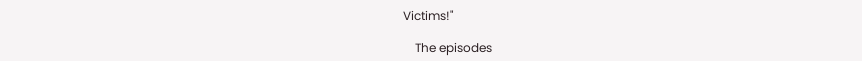Victims!"

    The episodes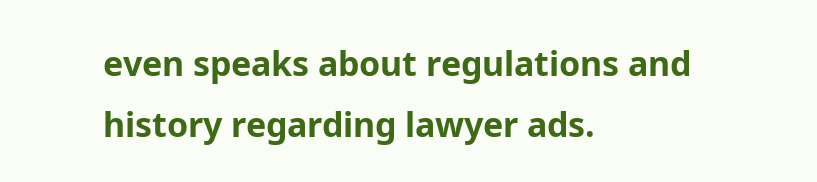even speaks about regulations and history regarding lawyer ads.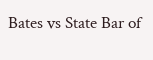Bates vs State Bar of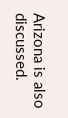Arizona is also discussed.